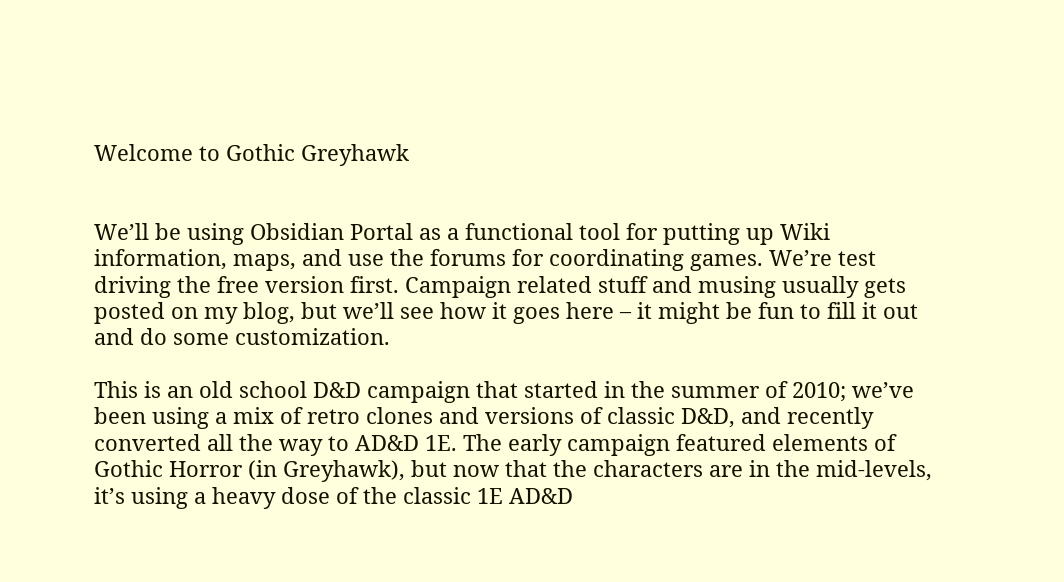Welcome to Gothic Greyhawk


We’ll be using Obsidian Portal as a functional tool for putting up Wiki information, maps, and use the forums for coordinating games. We’re test driving the free version first. Campaign related stuff and musing usually gets posted on my blog, but we’ll see how it goes here – it might be fun to fill it out and do some customization.

This is an old school D&D campaign that started in the summer of 2010; we’ve been using a mix of retro clones and versions of classic D&D, and recently converted all the way to AD&D 1E. The early campaign featured elements of Gothic Horror (in Greyhawk), but now that the characters are in the mid-levels, it’s using a heavy dose of the classic 1E AD&D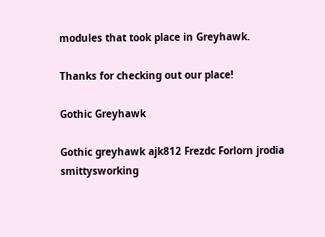modules that took place in Greyhawk.

Thanks for checking out our place!

Gothic Greyhawk

Gothic greyhawk ajk812 Frezdc Forlorn jrodia smittysworking